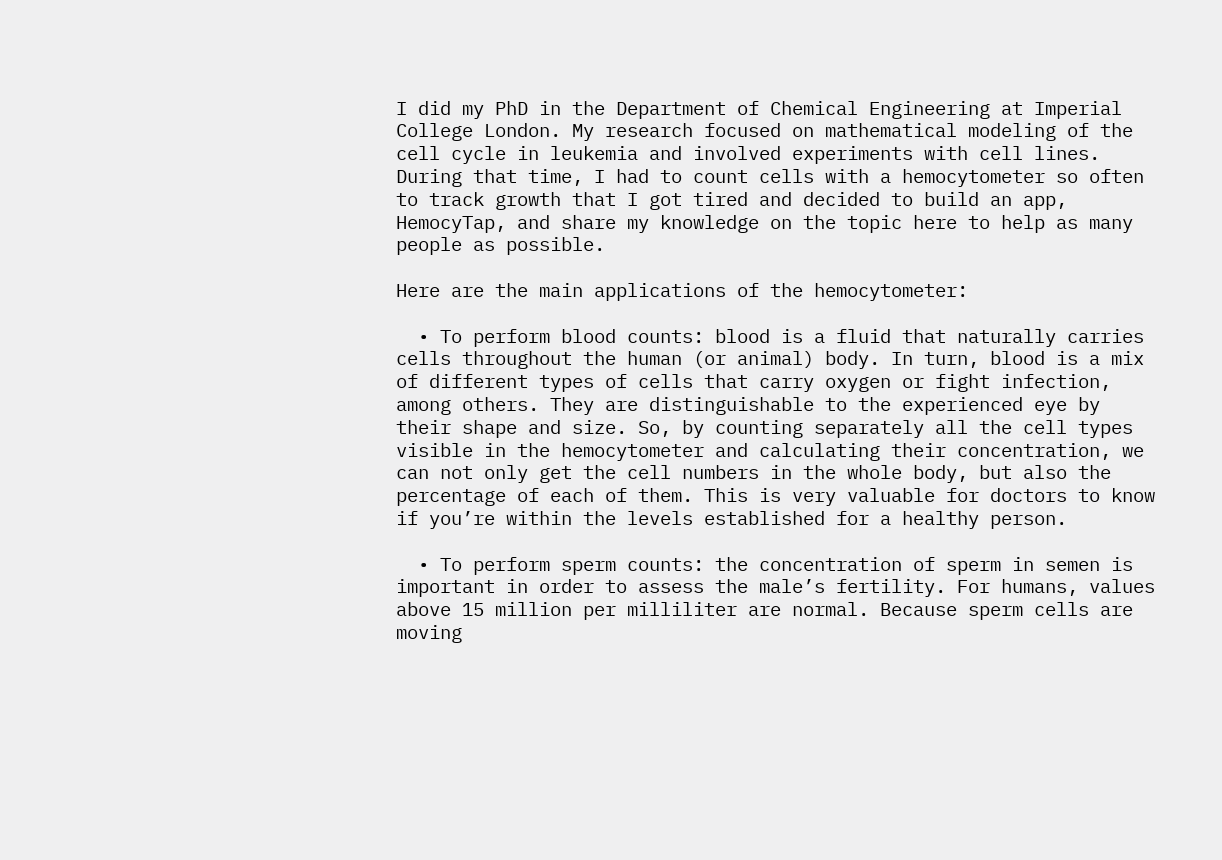I did my PhD in the Department of Chemical Engineering at Imperial College London. My research focused on mathematical modeling of the cell cycle in leukemia and involved experiments with cell lines. During that time, I had to count cells with a hemocytometer so often to track growth that I got tired and decided to build an app, HemocyTap, and share my knowledge on the topic here to help as many people as possible.

Here are the main applications of the hemocytometer:

  • To perform blood counts: blood is a fluid that naturally carries cells throughout the human (or animal) body. In turn, blood is a mix of different types of cells that carry oxygen or fight infection, among others. They are distinguishable to the experienced eye by their shape and size. So, by counting separately all the cell types visible in the hemocytometer and calculating their concentration, we can not only get the cell numbers in the whole body, but also the percentage of each of them. This is very valuable for doctors to know if you’re within the levels established for a healthy person.

  • To perform sperm counts: the concentration of sperm in semen is important in order to assess the male’s fertility. For humans, values above 15 million per milliliter are normal. Because sperm cells are moving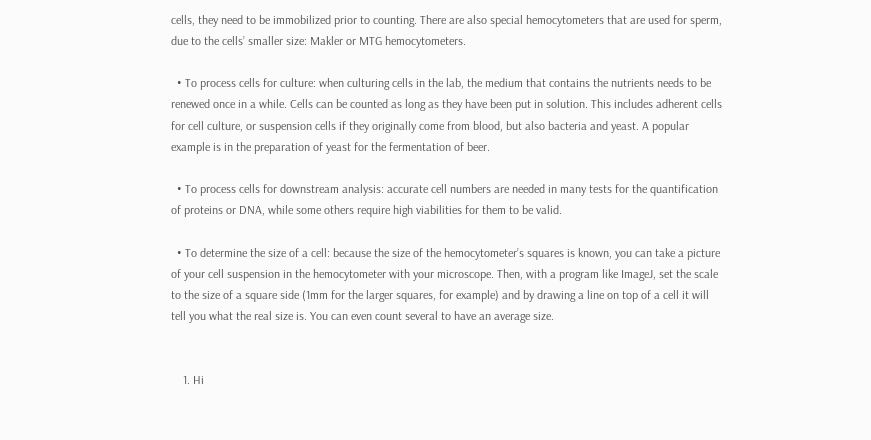cells, they need to be immobilized prior to counting. There are also special hemocytometers that are used for sperm, due to the cells’ smaller size: Makler or MTG hemocytometers.

  • To process cells for culture: when culturing cells in the lab, the medium that contains the nutrients needs to be renewed once in a while. Cells can be counted as long as they have been put in solution. This includes adherent cells for cell culture, or suspension cells if they originally come from blood, but also bacteria and yeast. A popular example is in the preparation of yeast for the fermentation of beer.

  • To process cells for downstream analysis: accurate cell numbers are needed in many tests for the quantification of proteins or DNA, while some others require high viabilities for them to be valid.

  • To determine the size of a cell: because the size of the hemocytometer’s squares is known, you can take a picture of your cell suspension in the hemocytometer with your microscope. Then, with a program like ImageJ, set the scale to the size of a square side (1mm for the larger squares, for example) and by drawing a line on top of a cell it will tell you what the real size is. You can even count several to have an average size.


    1. Hi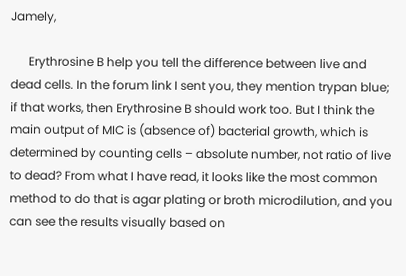Jamely,

      Erythrosine B help you tell the difference between live and dead cells. In the forum link I sent you, they mention trypan blue; if that works, then Erythrosine B should work too. But I think the main output of MIC is (absence of) bacterial growth, which is determined by counting cells – absolute number, not ratio of live to dead? From what I have read, it looks like the most common method to do that is agar plating or broth microdilution, and you can see the results visually based on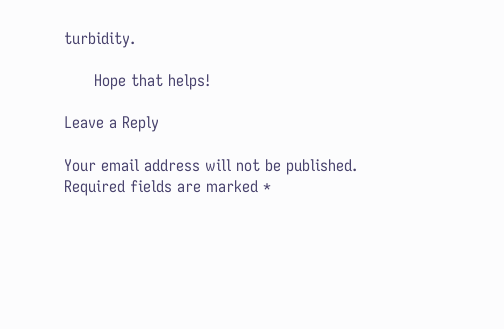turbidity.

      Hope that helps!

Leave a Reply

Your email address will not be published. Required fields are marked *